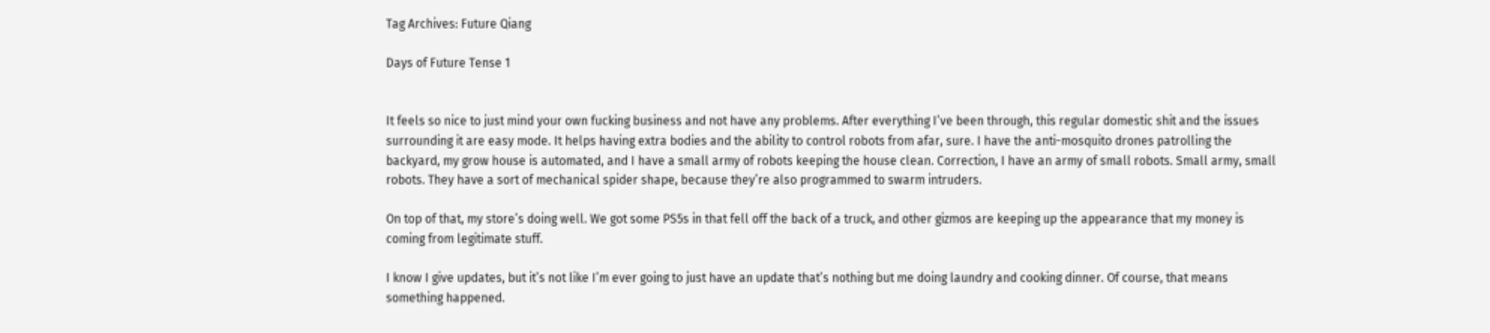Tag Archives: Future Qiang

Days of Future Tense 1


It feels so nice to just mind your own fucking business and not have any problems. After everything I’ve been through, this regular domestic shit and the issues surrounding it are easy mode. It helps having extra bodies and the ability to control robots from afar, sure. I have the anti-mosquito drones patrolling the backyard, my grow house is automated, and I have a small army of robots keeping the house clean. Correction, I have an army of small robots. Small army, small robots. They have a sort of mechanical spider shape, because they’re also programmed to swarm intruders.

On top of that, my store’s doing well. We got some PS5s in that fell off the back of a truck, and other gizmos are keeping up the appearance that my money is coming from legitimate stuff.

I know I give updates, but it’s not like I’m ever going to just have an update that’s nothing but me doing laundry and cooking dinner. Of course, that means something happened.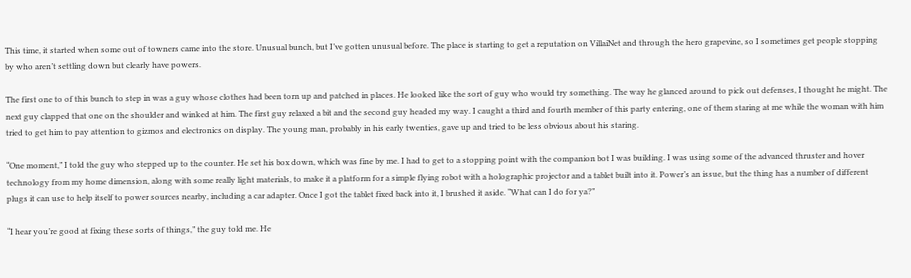This time, it started when some out of towners came into the store. Unusual bunch, but I’ve gotten unusual before. The place is starting to get a reputation on VillaiNet and through the hero grapevine, so I sometimes get people stopping by who aren’t settling down but clearly have powers.

The first one to of this bunch to step in was a guy whose clothes had been torn up and patched in places. He looked like the sort of guy who would try something. The way he glanced around to pick out defenses, I thought he might. The next guy clapped that one on the shoulder and winked at him. The first guy relaxed a bit and the second guy headed my way. I caught a third and fourth member of this party entering, one of them staring at me while the woman with him tried to get him to pay attention to gizmos and electronics on display. The young man, probably in his early twenties, gave up and tried to be less obvious about his staring.

“One moment,” I told the guy who stepped up to the counter. He set his box down, which was fine by me. I had to get to a stopping point with the companion bot I was building. I was using some of the advanced thruster and hover technology from my home dimension, along with some really light materials, to make it a platform for a simple flying robot with a holographic projector and a tablet built into it. Power’s an issue, but the thing has a number of different plugs it can use to help itself to power sources nearby, including a car adapter. Once I got the tablet fixed back into it, I brushed it aside. “What can I do for ya?”

“I hear you’re good at fixing these sorts of things,” the guy told me. He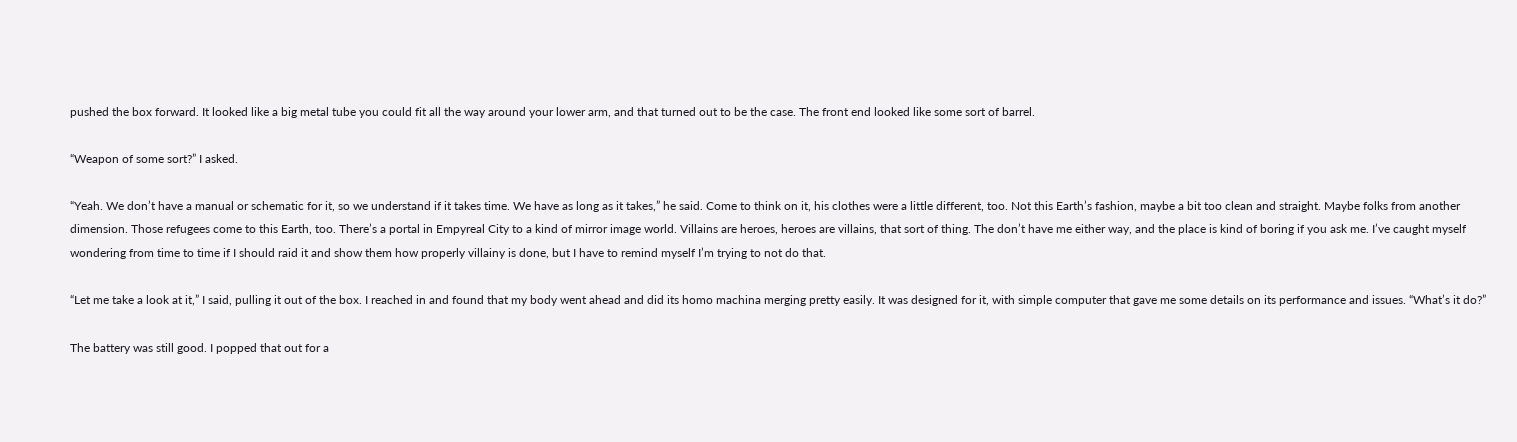pushed the box forward. It looked like a big metal tube you could fit all the way around your lower arm, and that turned out to be the case. The front end looked like some sort of barrel.

“Weapon of some sort?” I asked.

“Yeah. We don’t have a manual or schematic for it, so we understand if it takes time. We have as long as it takes,” he said. Come to think on it, his clothes were a little different, too. Not this Earth’s fashion, maybe a bit too clean and straight. Maybe folks from another dimension. Those refugees come to this Earth, too. There’s a portal in Empyreal City to a kind of mirror image world. Villains are heroes, heroes are villains, that sort of thing. The don’t have me either way, and the place is kind of boring if you ask me. I’ve caught myself wondering from time to time if I should raid it and show them how properly villainy is done, but I have to remind myself I’m trying to not do that.

“Let me take a look at it,” I said, pulling it out of the box. I reached in and found that my body went ahead and did its homo machina merging pretty easily. It was designed for it, with simple computer that gave me some details on its performance and issues. “What’s it do?”

The battery was still good. I popped that out for a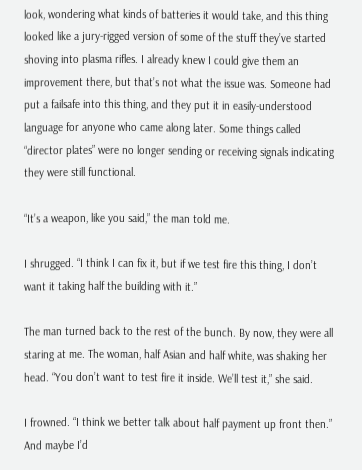look, wondering what kinds of batteries it would take, and this thing looked like a jury-rigged version of some of the stuff they’ve started shoving into plasma rifles. I already knew I could give them an improvement there, but that’s not what the issue was. Someone had put a failsafe into this thing, and they put it in easily-understood language for anyone who came along later. Some things called “director plates” were no longer sending or receiving signals indicating they were still functional.

“It’s a weapon, like you said,” the man told me.

I shrugged. “I think I can fix it, but if we test fire this thing, I don’t want it taking half the building with it.”

The man turned back to the rest of the bunch. By now, they were all staring at me. The woman, half Asian and half white, was shaking her head. “You don’t want to test fire it inside. We’ll test it,” she said.

I frowned. “I think we better talk about half payment up front then.” And maybe I’d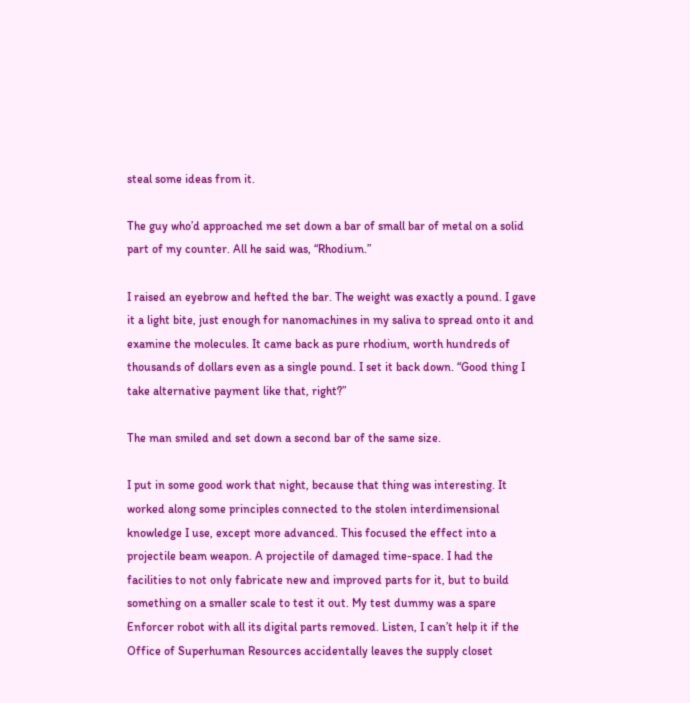steal some ideas from it.

The guy who’d approached me set down a bar of small bar of metal on a solid part of my counter. All he said was, “Rhodium.”

I raised an eyebrow and hefted the bar. The weight was exactly a pound. I gave it a light bite, just enough for nanomachines in my saliva to spread onto it and examine the molecules. It came back as pure rhodium, worth hundreds of thousands of dollars even as a single pound. I set it back down. “Good thing I take alternative payment like that, right?”

The man smiled and set down a second bar of the same size.

I put in some good work that night, because that thing was interesting. It worked along some principles connected to the stolen interdimensional knowledge I use, except more advanced. This focused the effect into a projectile beam weapon. A projectile of damaged time-space. I had the facilities to not only fabricate new and improved parts for it, but to build something on a smaller scale to test it out. My test dummy was a spare Enforcer robot with all its digital parts removed. Listen, I can’t help it if the Office of Superhuman Resources accidentally leaves the supply closet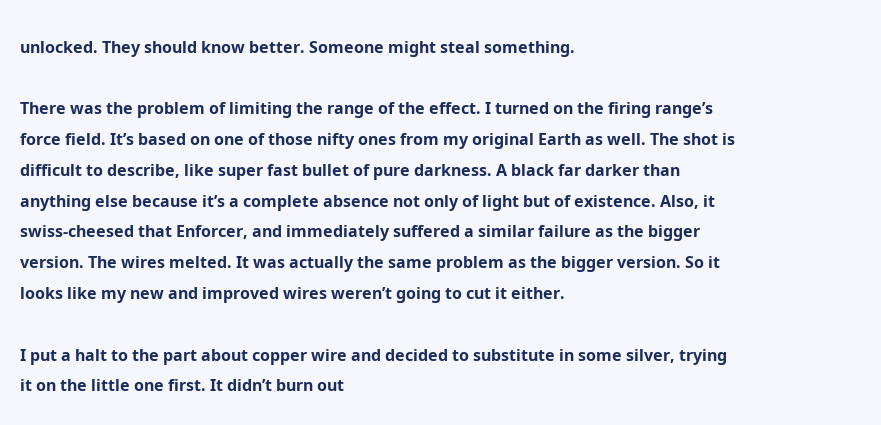unlocked. They should know better. Someone might steal something.

There was the problem of limiting the range of the effect. I turned on the firing range’s force field. It’s based on one of those nifty ones from my original Earth as well. The shot is difficult to describe, like super fast bullet of pure darkness. A black far darker than anything else because it’s a complete absence not only of light but of existence. Also, it swiss-cheesed that Enforcer, and immediately suffered a similar failure as the bigger version. The wires melted. It was actually the same problem as the bigger version. So it looks like my new and improved wires weren’t going to cut it either.

I put a halt to the part about copper wire and decided to substitute in some silver, trying it on the little one first. It didn’t burn out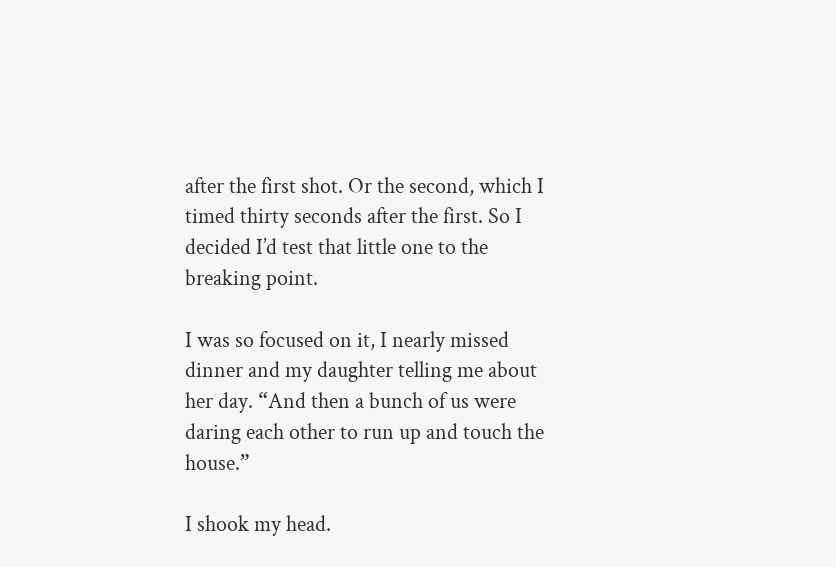after the first shot. Or the second, which I timed thirty seconds after the first. So I decided I’d test that little one to the breaking point.

I was so focused on it, I nearly missed dinner and my daughter telling me about her day. “And then a bunch of us were daring each other to run up and touch the house.”

I shook my head.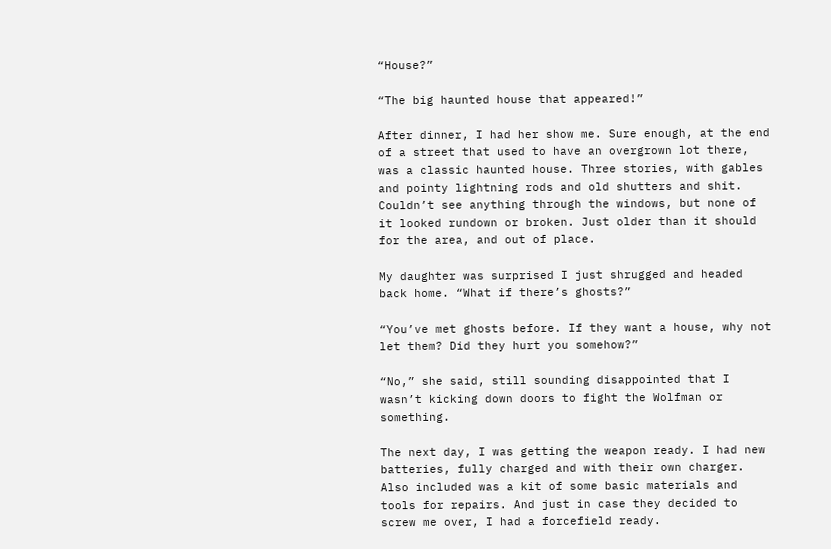“House?”

“The big haunted house that appeared!”

After dinner, I had her show me. Sure enough, at the end of a street that used to have an overgrown lot there, was a classic haunted house. Three stories, with gables and pointy lightning rods and old shutters and shit. Couldn’t see anything through the windows, but none of it looked rundown or broken. Just older than it should for the area, and out of place.

My daughter was surprised I just shrugged and headed back home. “What if there’s ghosts?”

“You’ve met ghosts before. If they want a house, why not let them? Did they hurt you somehow?”

“No,” she said, still sounding disappointed that I wasn’t kicking down doors to fight the Wolfman or something.

The next day, I was getting the weapon ready. I had new batteries, fully charged and with their own charger. Also included was a kit of some basic materials and tools for repairs. And just in case they decided to screw me over, I had a forcefield ready.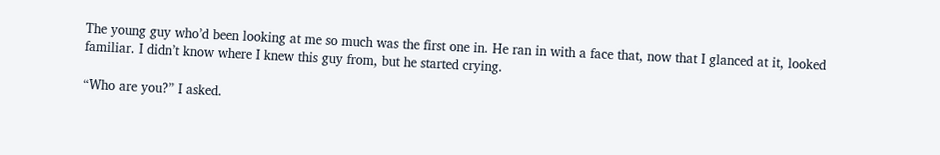The young guy who’d been looking at me so much was the first one in. He ran in with a face that, now that I glanced at it, looked familiar. I didn’t know where I knew this guy from, but he started crying.

“Who are you?” I asked.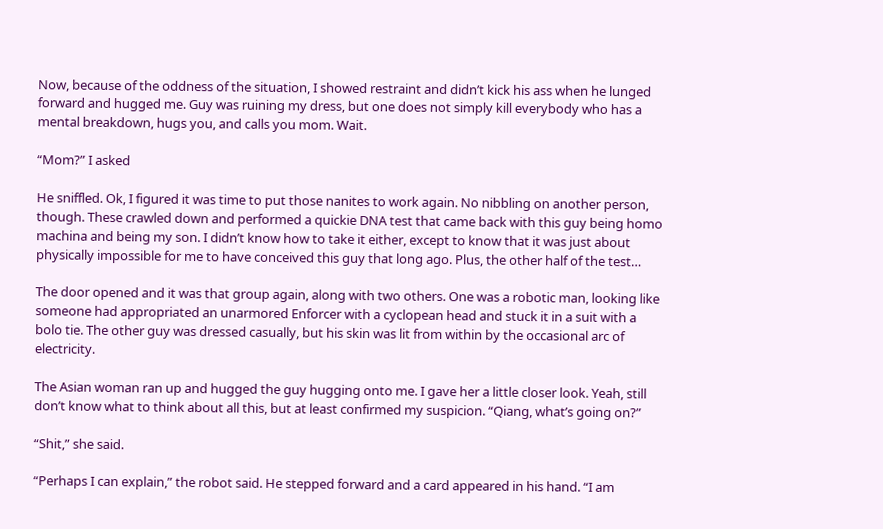Now, because of the oddness of the situation, I showed restraint and didn’t kick his ass when he lunged forward and hugged me. Guy was ruining my dress, but one does not simply kill everybody who has a mental breakdown, hugs you, and calls you mom. Wait.

“Mom?” I asked

He sniffled. Ok, I figured it was time to put those nanites to work again. No nibbling on another person, though. These crawled down and performed a quickie DNA test that came back with this guy being homo machina and being my son. I didn’t know how to take it either, except to know that it was just about physically impossible for me to have conceived this guy that long ago. Plus, the other half of the test…

The door opened and it was that group again, along with two others. One was a robotic man, looking like someone had appropriated an unarmored Enforcer with a cyclopean head and stuck it in a suit with a bolo tie. The other guy was dressed casually, but his skin was lit from within by the occasional arc of electricity.

The Asian woman ran up and hugged the guy hugging onto me. I gave her a little closer look. Yeah, still don’t know what to think about all this, but at least confirmed my suspicion. “Qiang, what’s going on?”

“Shit,” she said.

“Perhaps I can explain,” the robot said. He stepped forward and a card appeared in his hand. “I am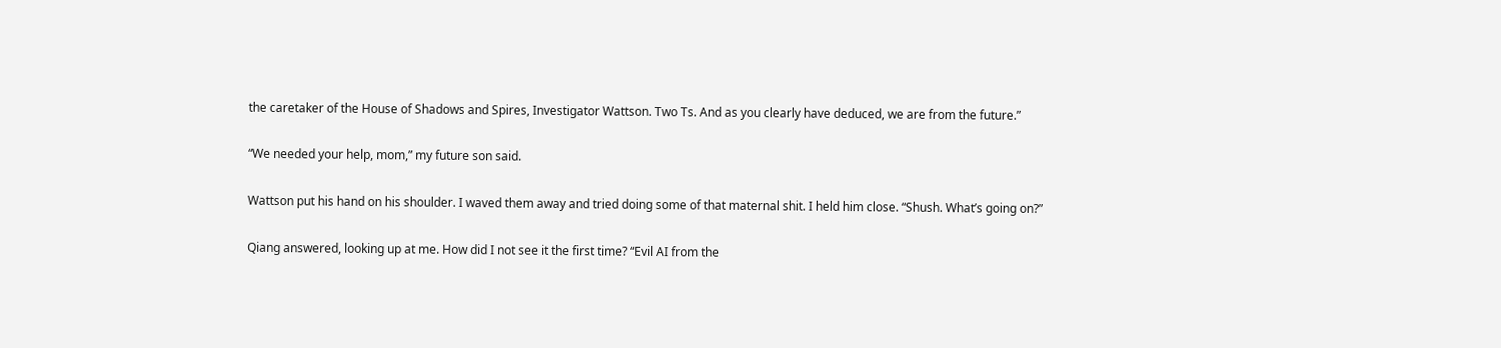the caretaker of the House of Shadows and Spires, Investigator Wattson. Two Ts. And as you clearly have deduced, we are from the future.”

“We needed your help, mom,” my future son said.

Wattson put his hand on his shoulder. I waved them away and tried doing some of that maternal shit. I held him close. “Shush. What’s going on?”

Qiang answered, looking up at me. How did I not see it the first time? “Evil AI from the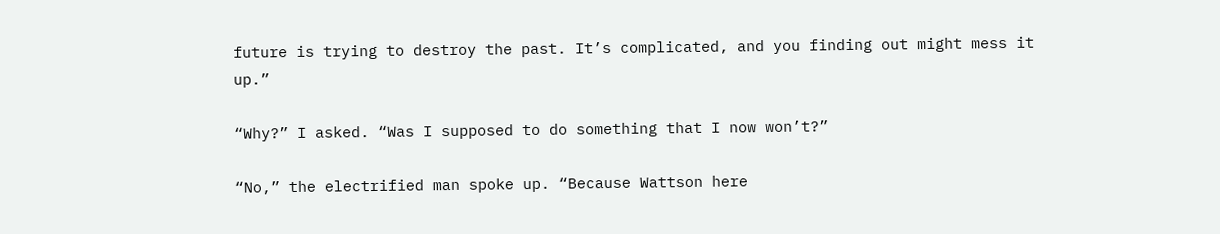future is trying to destroy the past. It’s complicated, and you finding out might mess it up.”

“Why?” I asked. “Was I supposed to do something that I now won’t?”

“No,” the electrified man spoke up. “Because Wattson here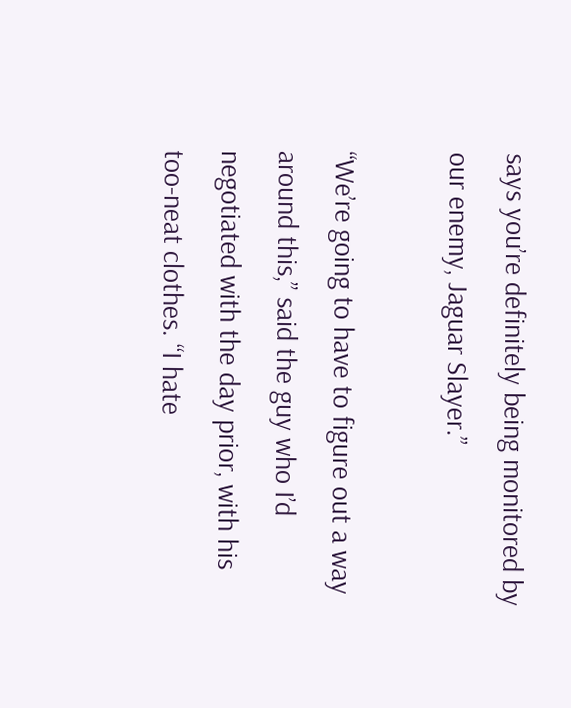says you’re definitely being monitored by our enemy, Jaguar Slayer.”

“We’re going to have to figure out a way around this,” said the guy who I’d negotiated with the day prior, with his too-neat clothes. “I hate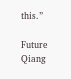this.”

Future Qiang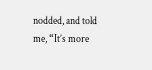nodded, and told me, “It’s more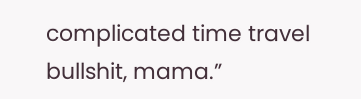complicated time travel bullshit, mama.”